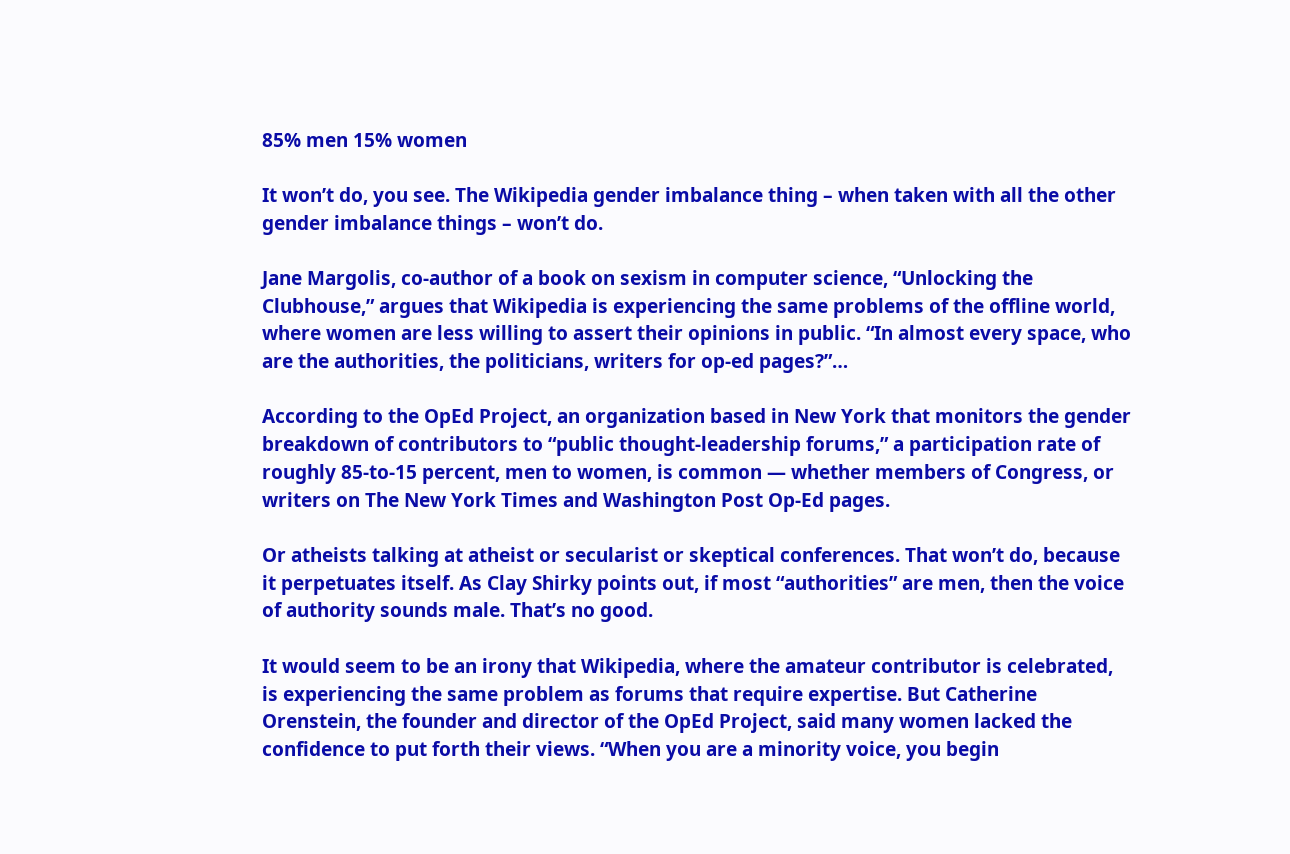85% men 15% women

It won’t do, you see. The Wikipedia gender imbalance thing – when taken with all the other gender imbalance things – won’t do.

Jane Margolis, co-author of a book on sexism in computer science, “Unlocking the Clubhouse,” argues that Wikipedia is experiencing the same problems of the offline world, where women are less willing to assert their opinions in public. “In almost every space, who are the authorities, the politicians, writers for op-ed pages?”…

According to the OpEd Project, an organization based in New York that monitors the gender breakdown of contributors to “public thought-leadership forums,” a participation rate of roughly 85-to-15 percent, men to women, is common — whether members of Congress, or writers on The New York Times and Washington Post Op-Ed pages.

Or atheists talking at atheist or secularist or skeptical conferences. That won’t do, because it perpetuates itself. As Clay Shirky points out, if most “authorities” are men, then the voice of authority sounds male. That’s no good.

It would seem to be an irony that Wikipedia, where the amateur contributor is celebrated, is experiencing the same problem as forums that require expertise. But Catherine Orenstein, the founder and director of the OpEd Project, said many women lacked the confidence to put forth their views. “When you are a minority voice, you begin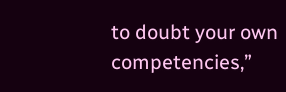to doubt your own competencies,”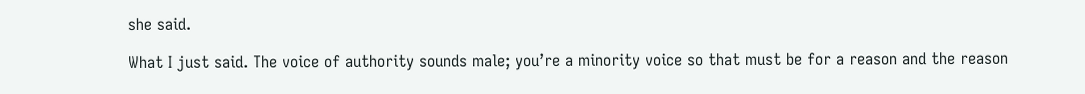she said.

What I just said. The voice of authority sounds male; you’re a minority voice so that must be for a reason and the reason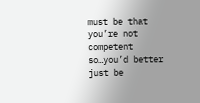must be that you’re not competent so…you’d better just be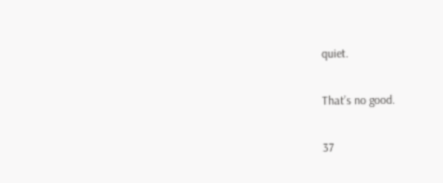quiet.

That’s no good.

37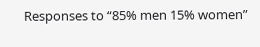Responses to “85% men 15% women”